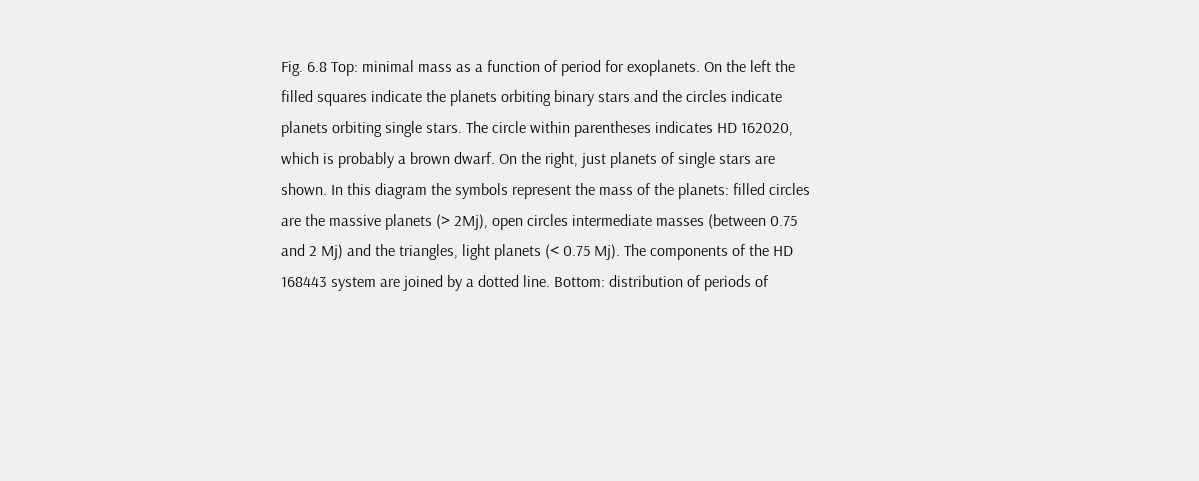Fig. 6.8 Top: minimal mass as a function of period for exoplanets. On the left the filled squares indicate the planets orbiting binary stars and the circles indicate planets orbiting single stars. The circle within parentheses indicates HD 162020, which is probably a brown dwarf. On the right, just planets of single stars are shown. In this diagram the symbols represent the mass of the planets: filled circles are the massive planets (> 2Mj), open circles intermediate masses (between 0.75 and 2 Mj) and the triangles, light planets (< 0.75 Mj). The components of the HD 168443 system are joined by a dotted line. Bottom: distribution of periods of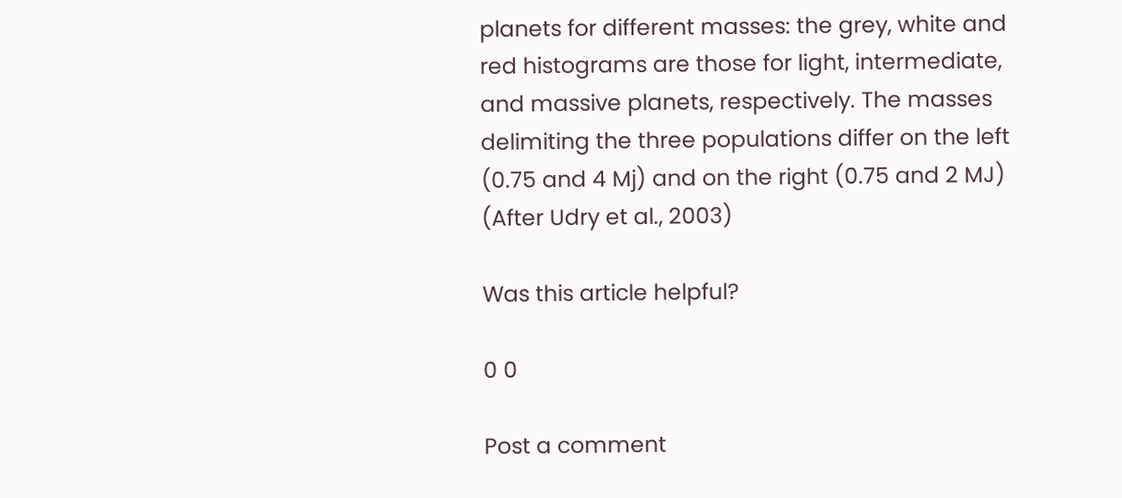planets for different masses: the grey, white and red histograms are those for light, intermediate, and massive planets, respectively. The masses delimiting the three populations differ on the left (0.75 and 4 Mj) and on the right (0.75 and 2 MJ) (After Udry et al., 2003)

Was this article helpful?

0 0

Post a comment